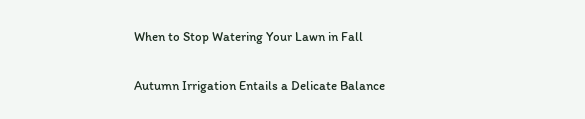When to Stop Watering Your Lawn in Fall

Autumn Irrigation Entails a Delicate Balance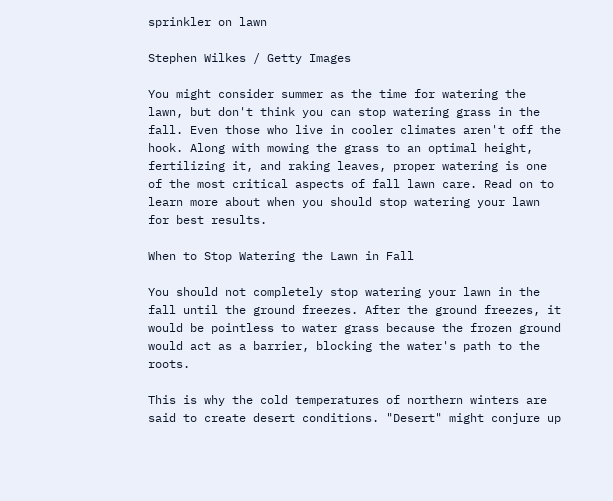sprinkler on lawn

Stephen Wilkes / Getty Images

You might consider summer as the time for watering the lawn, but don't think you can stop watering grass in the fall. Even those who live in cooler climates aren't off the hook. Along with mowing the grass to an optimal height, fertilizing it, and raking leaves, proper watering is one of the most critical aspects of fall lawn care. Read on to learn more about when you should stop watering your lawn for best results.

When to Stop Watering the Lawn in Fall

You should not completely stop watering your lawn in the fall until the ground freezes. After the ground freezes, it would be pointless to water grass because the frozen ground would act as a barrier, blocking the water's path to the roots.

This is why the cold temperatures of northern winters are said to create desert conditions. "Desert" might conjure up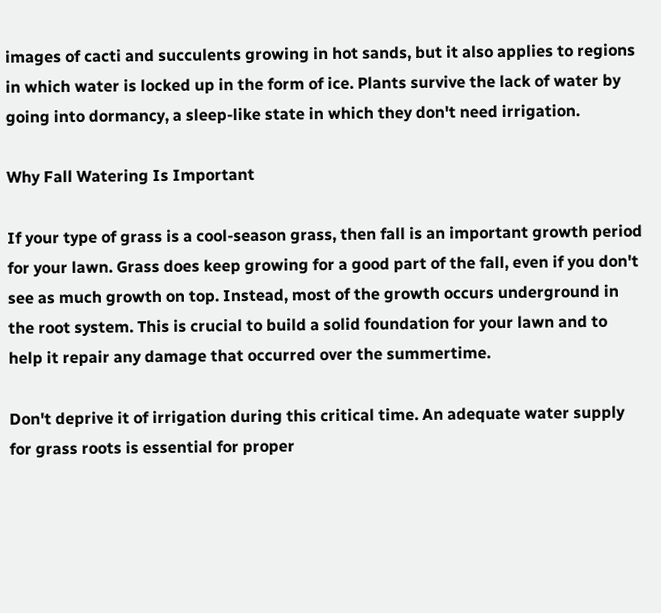images of cacti and succulents growing in hot sands, but it also applies to regions in which water is locked up in the form of ice. Plants survive the lack of water by going into dormancy, a sleep-like state in which they don't need irrigation.

Why Fall Watering Is Important

If your type of grass is a cool-season grass, then fall is an important growth period for your lawn. Grass does keep growing for a good part of the fall, even if you don't see as much growth on top. Instead, most of the growth occurs underground in the root system. This is crucial to build a solid foundation for your lawn and to help it repair any damage that occurred over the summertime.

Don't deprive it of irrigation during this critical time. An adequate water supply for grass roots is essential for proper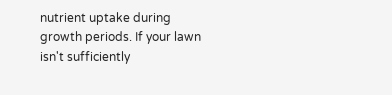nutrient uptake during growth periods. If your lawn isn't sufficiently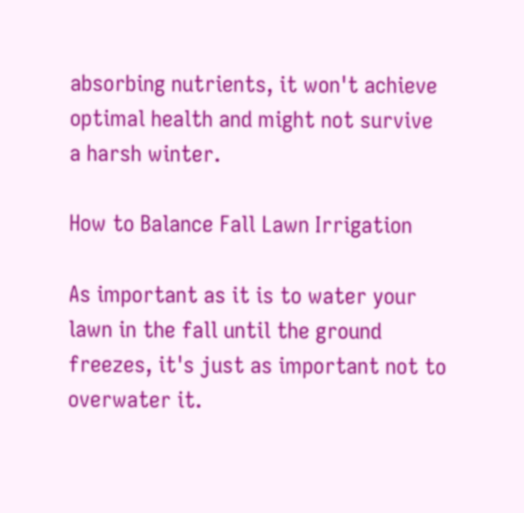absorbing nutrients, it won't achieve optimal health and might not survive a harsh winter.

How to Balance Fall Lawn Irrigation

As important as it is to water your lawn in the fall until the ground freezes, it's just as important not to overwater it.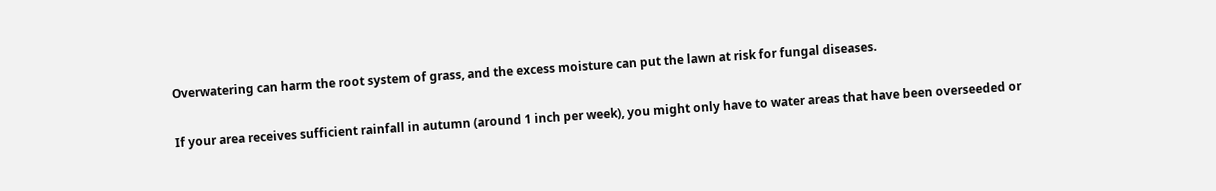Overwatering can harm the root system of grass, and the excess moisture can put the lawn at risk for fungal diseases.

If your area receives sufficient rainfall in autumn (around 1 inch per week), you might only have to water areas that have been overseeded or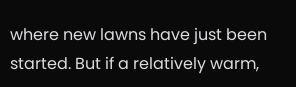where new lawns have just been started. But if a relatively warm,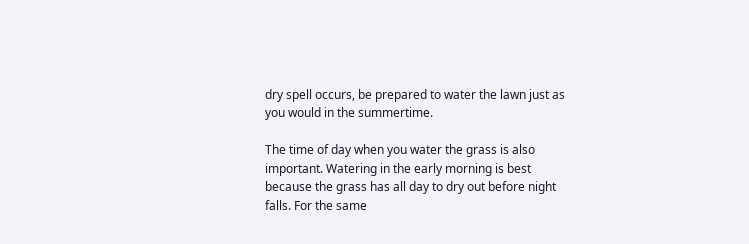dry spell occurs, be prepared to water the lawn just as you would in the summertime.

The time of day when you water the grass is also important. Watering in the early morning is best because the grass has all day to dry out before night falls. For the same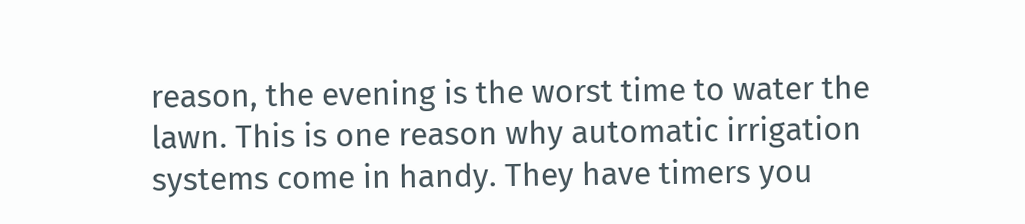reason, the evening is the worst time to water the lawn. This is one reason why automatic irrigation systems come in handy. They have timers you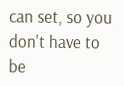can set, so you don't have to be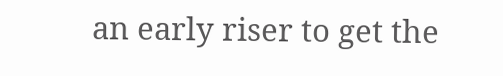an early riser to get the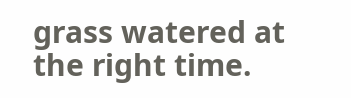grass watered at the right time.